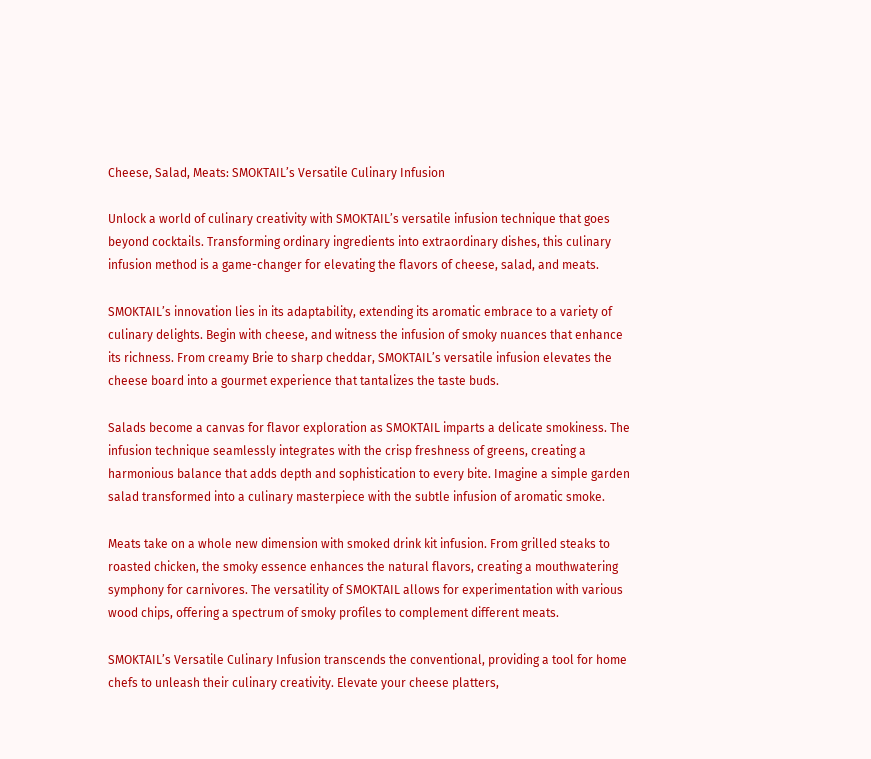Cheese, Salad, Meats: SMOKTAIL’s Versatile Culinary Infusion

Unlock a world of culinary creativity with SMOKTAIL’s versatile infusion technique that goes beyond cocktails. Transforming ordinary ingredients into extraordinary dishes, this culinary infusion method is a game-changer for elevating the flavors of cheese, salad, and meats.

SMOKTAIL’s innovation lies in its adaptability, extending its aromatic embrace to a variety of culinary delights. Begin with cheese, and witness the infusion of smoky nuances that enhance its richness. From creamy Brie to sharp cheddar, SMOKTAIL’s versatile infusion elevates the cheese board into a gourmet experience that tantalizes the taste buds.

Salads become a canvas for flavor exploration as SMOKTAIL imparts a delicate smokiness. The infusion technique seamlessly integrates with the crisp freshness of greens, creating a harmonious balance that adds depth and sophistication to every bite. Imagine a simple garden salad transformed into a culinary masterpiece with the subtle infusion of aromatic smoke.

Meats take on a whole new dimension with smoked drink kit infusion. From grilled steaks to roasted chicken, the smoky essence enhances the natural flavors, creating a mouthwatering symphony for carnivores. The versatility of SMOKTAIL allows for experimentation with various wood chips, offering a spectrum of smoky profiles to complement different meats.

SMOKTAIL’s Versatile Culinary Infusion transcends the conventional, providing a tool for home chefs to unleash their culinary creativity. Elevate your cheese platters,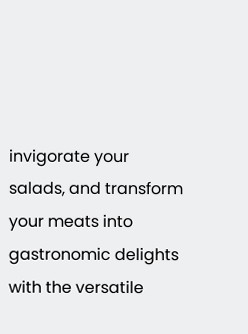invigorate your salads, and transform your meats into gastronomic delights with the versatile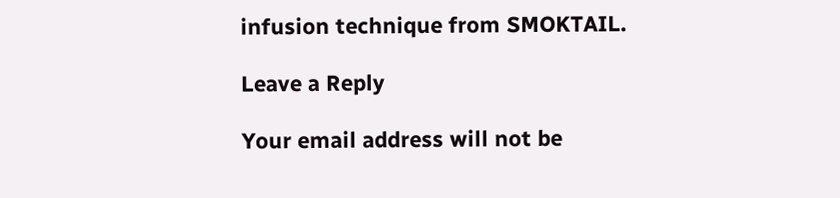infusion technique from SMOKTAIL.

Leave a Reply

Your email address will not be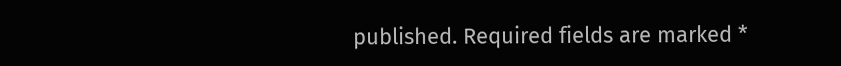published. Required fields are marked *